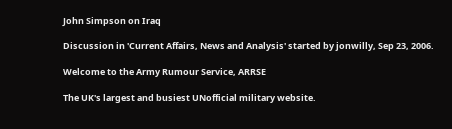John Simpson on Iraq

Discussion in 'Current Affairs, News and Analysis' started by jonwilly, Sep 23, 2006.

Welcome to the Army Rumour Service, ARRSE

The UK's largest and busiest UNofficial military website.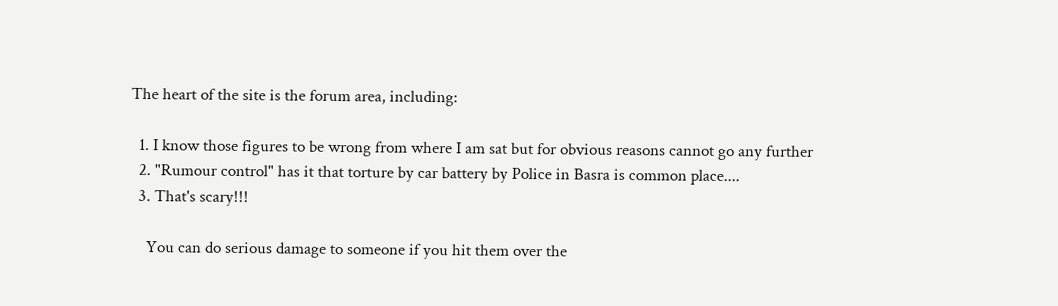The heart of the site is the forum area, including:

  1. I know those figures to be wrong from where I am sat but for obvious reasons cannot go any further
  2. "Rumour control" has it that torture by car battery by Police in Basra is common place....
  3. That's scary!!!

    You can do serious damage to someone if you hit them over the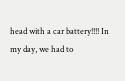head with a car battery!!!! In my day, we had to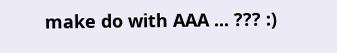make do with AAA ... ??? :)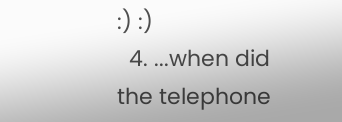:) :)
  4. ...when did the telephone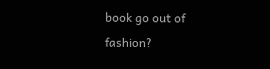book go out of fashion?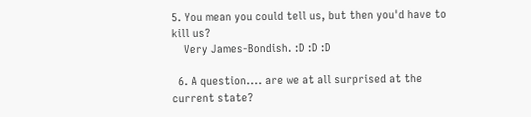5. You mean you could tell us, but then you'd have to kill us?
    Very James-Bondish. :D :D :D

  6. A question.... are we at all surprised at the current state?